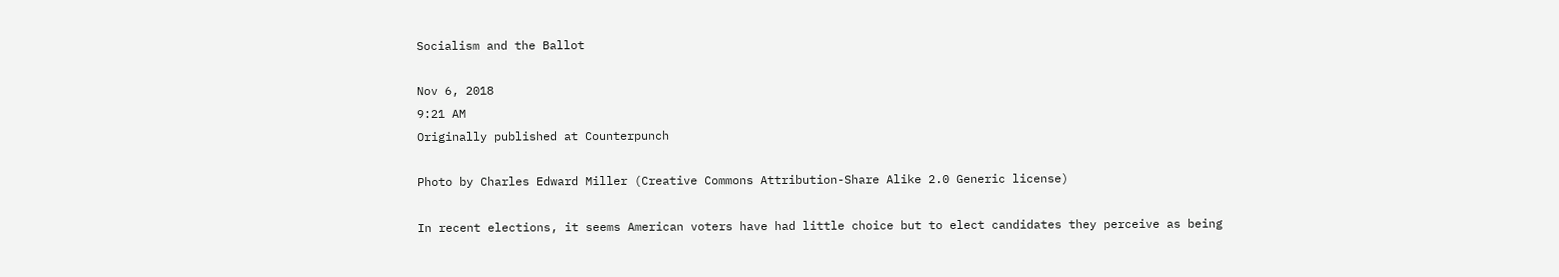Socialism and the Ballot

Nov 6, 2018
9:21 AM
Originally published at Counterpunch

Photo by Charles Edward Miller (Creative Commons Attribution-Share Alike 2.0 Generic license)

In recent elections, it seems American voters have had little choice but to elect candidates they perceive as being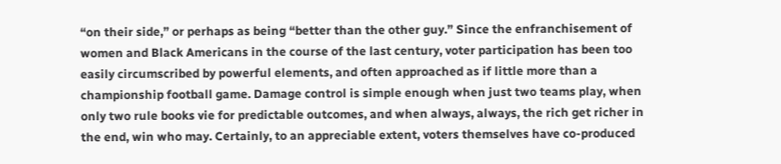“on their side,” or perhaps as being “better than the other guy.” Since the enfranchisement of women and Black Americans in the course of the last century, voter participation has been too easily circumscribed by powerful elements, and often approached as if little more than a championship football game. Damage control is simple enough when just two teams play, when only two rule books vie for predictable outcomes, and when always, always, the rich get richer in the end, win who may. Certainly, to an appreciable extent, voters themselves have co-produced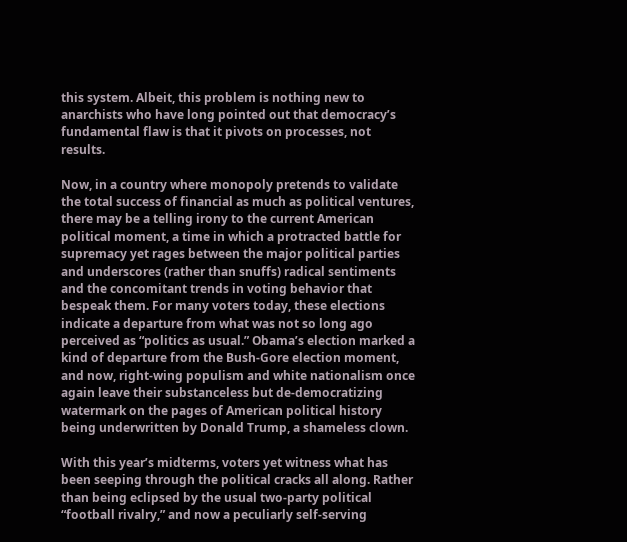this system. Albeit, this problem is nothing new to anarchists who have long pointed out that democracy’s fundamental flaw is that it pivots on processes, not results.

Now, in a country where monopoly pretends to validate the total success of financial as much as political ventures, there may be a telling irony to the current American political moment, a time in which a protracted battle for supremacy yet rages between the major political parties and underscores (rather than snuffs) radical sentiments and the concomitant trends in voting behavior that bespeak them. For many voters today, these elections indicate a departure from what was not so long ago perceived as “politics as usual.” Obama’s election marked a kind of departure from the Bush-Gore election moment, and now, right-wing populism and white nationalism once again leave their substanceless but de-democratizing watermark on the pages of American political history being underwritten by Donald Trump, a shameless clown.

With this year’s midterms, voters yet witness what has been seeping through the political cracks all along. Rather than being eclipsed by the usual two-party political “football rivalry,” and now a peculiarly self-serving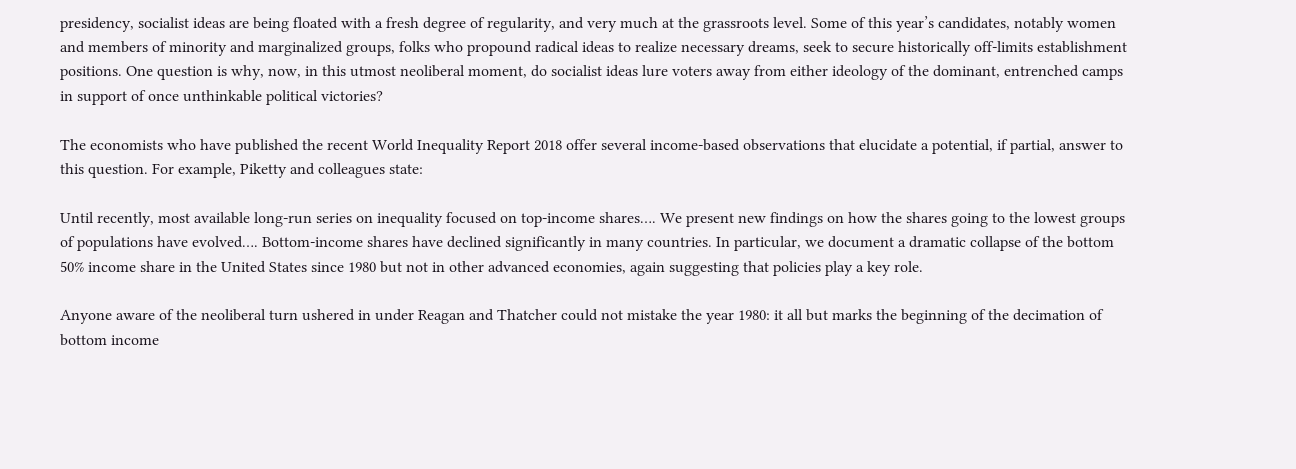presidency, socialist ideas are being floated with a fresh degree of regularity, and very much at the grassroots level. Some of this year’s candidates, notably women and members of minority and marginalized groups, folks who propound radical ideas to realize necessary dreams, seek to secure historically off-limits establishment positions. One question is why, now, in this utmost neoliberal moment, do socialist ideas lure voters away from either ideology of the dominant, entrenched camps in support of once unthinkable political victories?

The economists who have published the recent World Inequality Report 2018 offer several income-based observations that elucidate a potential, if partial, answer to this question. For example, Piketty and colleagues state:

Until recently, most available long-run series on inequality focused on top-income shares…. We present new findings on how the shares going to the lowest groups of populations have evolved…. Bottom-income shares have declined significantly in many countries. In particular, we document a dramatic collapse of the bottom 50% income share in the United States since 1980 but not in other advanced economies, again suggesting that policies play a key role.

Anyone aware of the neoliberal turn ushered in under Reagan and Thatcher could not mistake the year 1980: it all but marks the beginning of the decimation of bottom income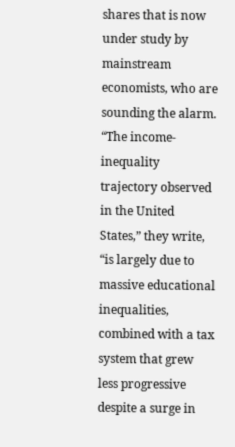shares that is now under study by mainstream economists, who are sounding the alarm. “The income-inequality trajectory observed in the United States,” they write, “is largely due to massive educational inequalities, combined with a tax system that grew less progressive despite a surge in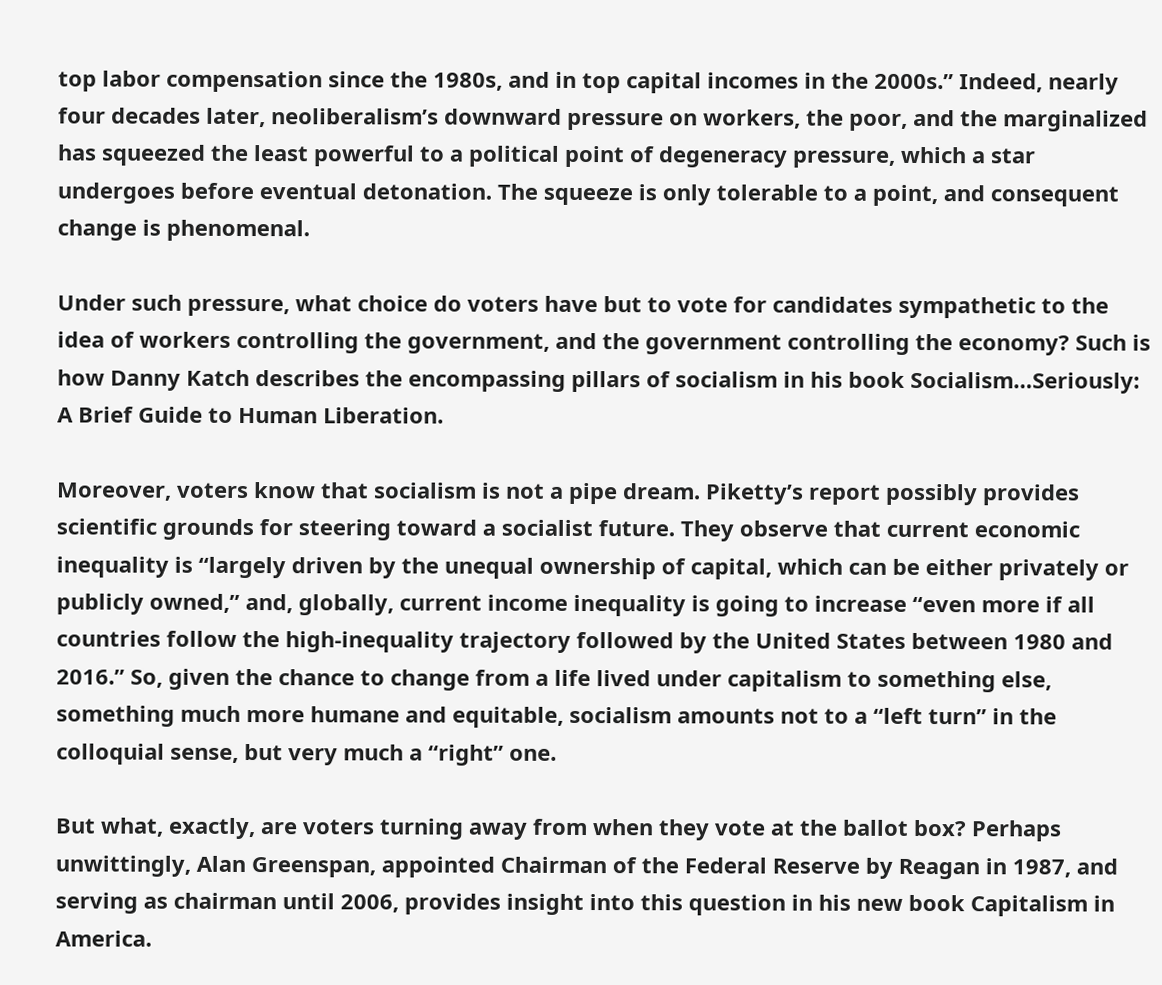top labor compensation since the 1980s, and in top capital incomes in the 2000s.” Indeed, nearly four decades later, neoliberalism’s downward pressure on workers, the poor, and the marginalized has squeezed the least powerful to a political point of degeneracy pressure, which a star undergoes before eventual detonation. The squeeze is only tolerable to a point, and consequent change is phenomenal.

Under such pressure, what choice do voters have but to vote for candidates sympathetic to the idea of workers controlling the government, and the government controlling the economy? Such is how Danny Katch describes the encompassing pillars of socialism in his book Socialism…Seriously: A Brief Guide to Human Liberation.

Moreover, voters know that socialism is not a pipe dream. Piketty’s report possibly provides scientific grounds for steering toward a socialist future. They observe that current economic inequality is “largely driven by the unequal ownership of capital, which can be either privately or publicly owned,” and, globally, current income inequality is going to increase “even more if all countries follow the high-inequality trajectory followed by the United States between 1980 and 2016.” So, given the chance to change from a life lived under capitalism to something else, something much more humane and equitable, socialism amounts not to a “left turn” in the colloquial sense, but very much a “right” one.

But what, exactly, are voters turning away from when they vote at the ballot box? Perhaps unwittingly, Alan Greenspan, appointed Chairman of the Federal Reserve by Reagan in 1987, and serving as chairman until 2006, provides insight into this question in his new book Capitalism in America.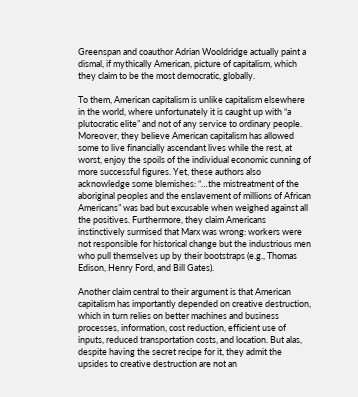Greenspan and coauthor Adrian Wooldridge actually paint a dismal, if mythically American, picture of capitalism, which they claim to be the most democratic, globally.

To them, American capitalism is unlike capitalism elsewhere in the world, where unfortunately it is caught up with “a plutocratic elite” and not of any service to ordinary people. Moreover, they believe American capitalism has allowed some to live financially ascendant lives while the rest, at worst, enjoy the spoils of the individual economic cunning of more successful figures. Yet, these authors also acknowledge some blemishes: “…the mistreatment of the aboriginal peoples and the enslavement of millions of African Americans” was bad but excusable when weighed against all the positives. Furthermore, they claim Americans instinctively surmised that Marx was wrong: workers were not responsible for historical change but the industrious men who pull themselves up by their bootstraps (e.g., Thomas Edison, Henry Ford, and Bill Gates).

Another claim central to their argument is that American capitalism has importantly depended on creative destruction, which in turn relies on better machines and business processes, information, cost reduction, efficient use of inputs, reduced transportation costs, and location. But alas, despite having the secret recipe for it, they admit the upsides to creative destruction are not an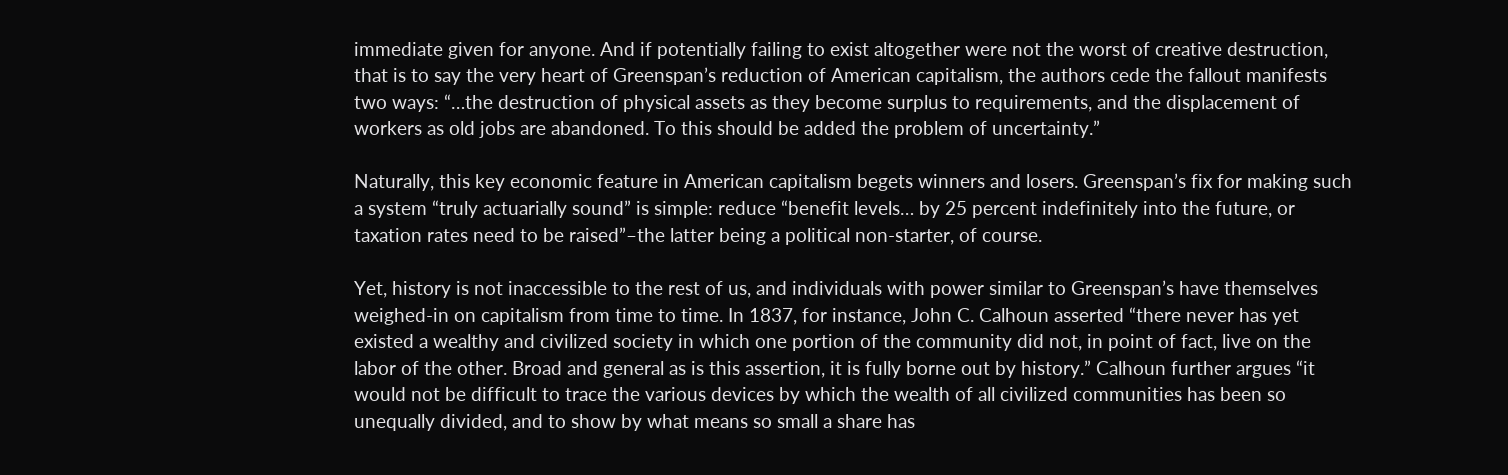immediate given for anyone. And if potentially failing to exist altogether were not the worst of creative destruction, that is to say the very heart of Greenspan’s reduction of American capitalism, the authors cede the fallout manifests two ways: “…the destruction of physical assets as they become surplus to requirements, and the displacement of workers as old jobs are abandoned. To this should be added the problem of uncertainty.”

Naturally, this key economic feature in American capitalism begets winners and losers. Greenspan’s fix for making such a system “truly actuarially sound” is simple: reduce “benefit levels… by 25 percent indefinitely into the future, or taxation rates need to be raised”–the latter being a political non-starter, of course.

Yet, history is not inaccessible to the rest of us, and individuals with power similar to Greenspan’s have themselves weighed-in on capitalism from time to time. In 1837, for instance, John C. Calhoun asserted “there never has yet existed a wealthy and civilized society in which one portion of the community did not, in point of fact, live on the labor of the other. Broad and general as is this assertion, it is fully borne out by history.” Calhoun further argues “it would not be difficult to trace the various devices by which the wealth of all civilized communities has been so unequally divided, and to show by what means so small a share has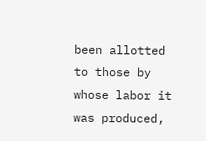been allotted to those by whose labor it was produced,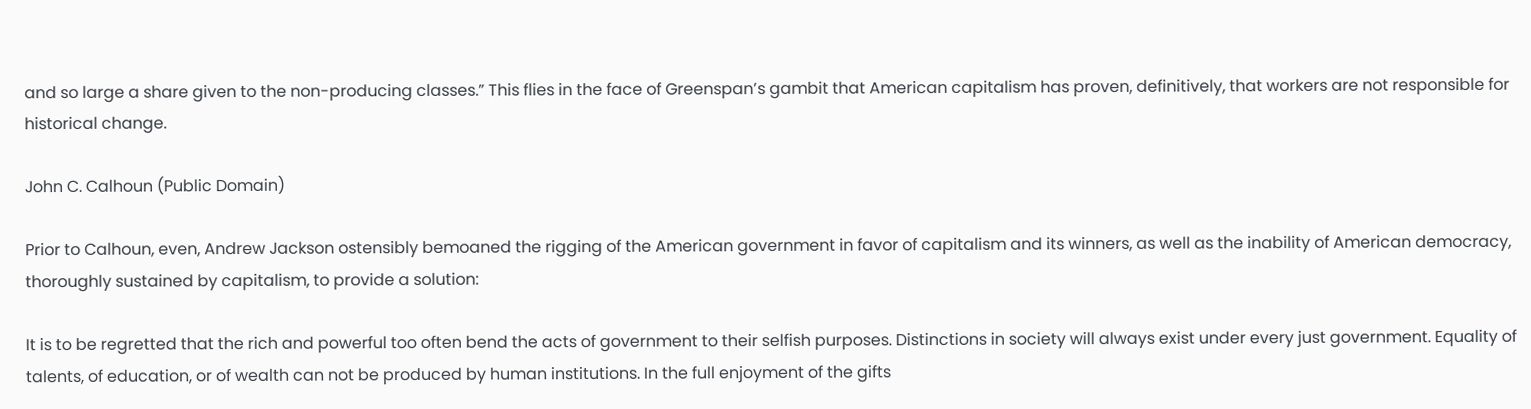and so large a share given to the non-producing classes.” This flies in the face of Greenspan’s gambit that American capitalism has proven, definitively, that workers are not responsible for historical change.

John C. Calhoun (Public Domain)

Prior to Calhoun, even, Andrew Jackson ostensibly bemoaned the rigging of the American government in favor of capitalism and its winners, as well as the inability of American democracy, thoroughly sustained by capitalism, to provide a solution:

It is to be regretted that the rich and powerful too often bend the acts of government to their selfish purposes. Distinctions in society will always exist under every just government. Equality of talents, of education, or of wealth can not be produced by human institutions. In the full enjoyment of the gifts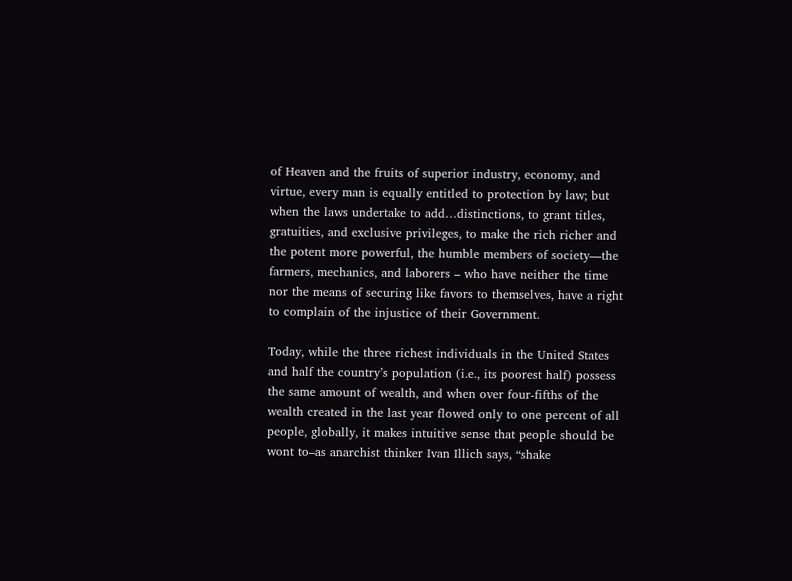of Heaven and the fruits of superior industry, economy, and virtue, every man is equally entitled to protection by law; but when the laws undertake to add…distinctions, to grant titles, gratuities, and exclusive privileges, to make the rich richer and the potent more powerful, the humble members of society—the farmers, mechanics, and laborers – who have neither the time nor the means of securing like favors to themselves, have a right to complain of the injustice of their Government.

Today, while the three richest individuals in the United States and half the country’s population (i.e., its poorest half) possess the same amount of wealth, and when over four-fifths of the wealth created in the last year flowed only to one percent of all people, globally, it makes intuitive sense that people should be wont to–as anarchist thinker Ivan Illich says, “shake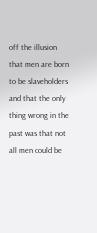off the illusion that men are born to be slaveholders and that the only thing wrong in the past was that not all men could be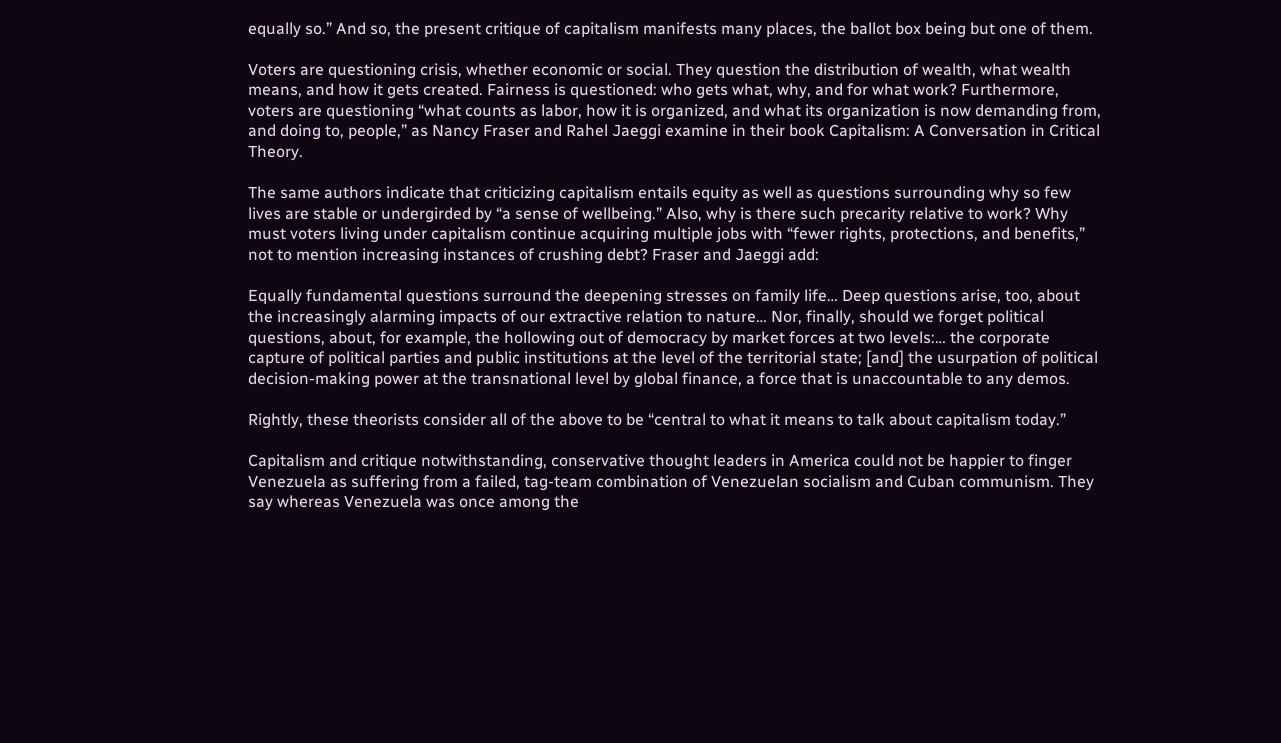equally so.” And so, the present critique of capitalism manifests many places, the ballot box being but one of them.

Voters are questioning crisis, whether economic or social. They question the distribution of wealth, what wealth means, and how it gets created. Fairness is questioned: who gets what, why, and for what work? Furthermore, voters are questioning “what counts as labor, how it is organized, and what its organization is now demanding from, and doing to, people,” as Nancy Fraser and Rahel Jaeggi examine in their book Capitalism: A Conversation in Critical Theory.

The same authors indicate that criticizing capitalism entails equity as well as questions surrounding why so few lives are stable or undergirded by “a sense of wellbeing.” Also, why is there such precarity relative to work? Why must voters living under capitalism continue acquiring multiple jobs with “fewer rights, protections, and benefits,” not to mention increasing instances of crushing debt? Fraser and Jaeggi add:

Equally fundamental questions surround the deepening stresses on family life… Deep questions arise, too, about the increasingly alarming impacts of our extractive relation to nature… Nor, finally, should we forget political questions, about, for example, the hollowing out of democracy by market forces at two levels:… the corporate capture of political parties and public institutions at the level of the territorial state; [and] the usurpation of political decision-making power at the transnational level by global finance, a force that is unaccountable to any demos.

Rightly, these theorists consider all of the above to be “central to what it means to talk about capitalism today.”

Capitalism and critique notwithstanding, conservative thought leaders in America could not be happier to finger Venezuela as suffering from a failed, tag-team combination of Venezuelan socialism and Cuban communism. They say whereas Venezuela was once among the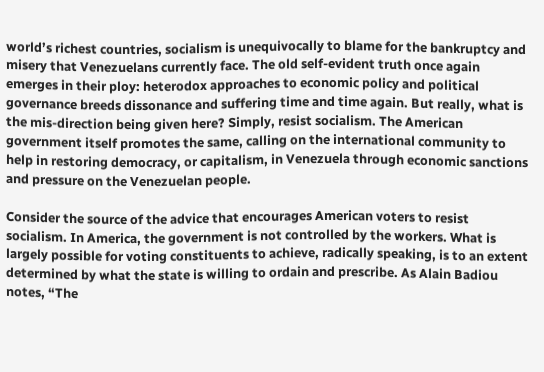world’s richest countries, socialism is unequivocally to blame for the bankruptcy and misery that Venezuelans currently face. The old self-evident truth once again emerges in their ploy: heterodox approaches to economic policy and political governance breeds dissonance and suffering time and time again. But really, what is the mis-direction being given here? Simply, resist socialism. The American government itself promotes the same, calling on the international community to help in restoring democracy, or capitalism, in Venezuela through economic sanctions and pressure on the Venezuelan people.

Consider the source of the advice that encourages American voters to resist socialism. In America, the government is not controlled by the workers. What is largely possible for voting constituents to achieve, radically speaking, is to an extent determined by what the state is willing to ordain and prescribe. As Alain Badiou notes, “The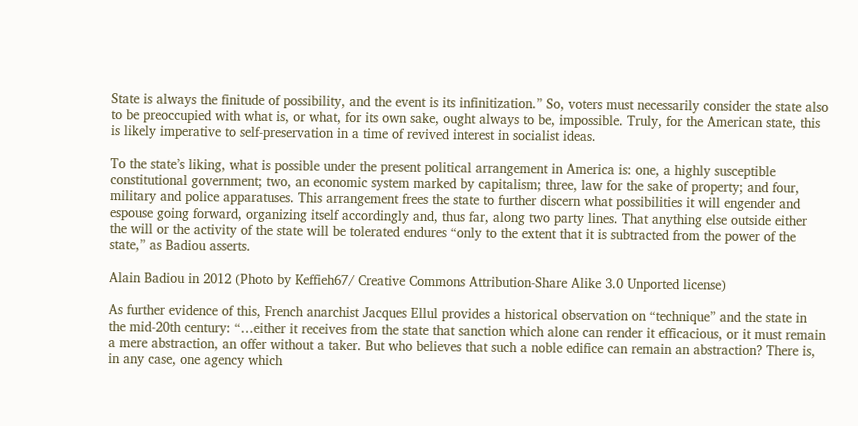State is always the finitude of possibility, and the event is its infinitization.” So, voters must necessarily consider the state also to be preoccupied with what is, or what, for its own sake, ought always to be, impossible. Truly, for the American state, this is likely imperative to self-preservation in a time of revived interest in socialist ideas.

To the state’s liking, what is possible under the present political arrangement in America is: one, a highly susceptible constitutional government; two, an economic system marked by capitalism; three, law for the sake of property; and four, military and police apparatuses. This arrangement frees the state to further discern what possibilities it will engender and espouse going forward, organizing itself accordingly and, thus far, along two party lines. That anything else outside either the will or the activity of the state will be tolerated endures “only to the extent that it is subtracted from the power of the state,” as Badiou asserts.

Alain Badiou in 2012 (Photo by Keffieh67/ Creative Commons Attribution-Share Alike 3.0 Unported license)

As further evidence of this, French anarchist Jacques Ellul provides a historical observation on “technique” and the state in the mid-20th century: “…either it receives from the state that sanction which alone can render it efficacious, or it must remain a mere abstraction, an offer without a taker. But who believes that such a noble edifice can remain an abstraction? There is, in any case, one agency which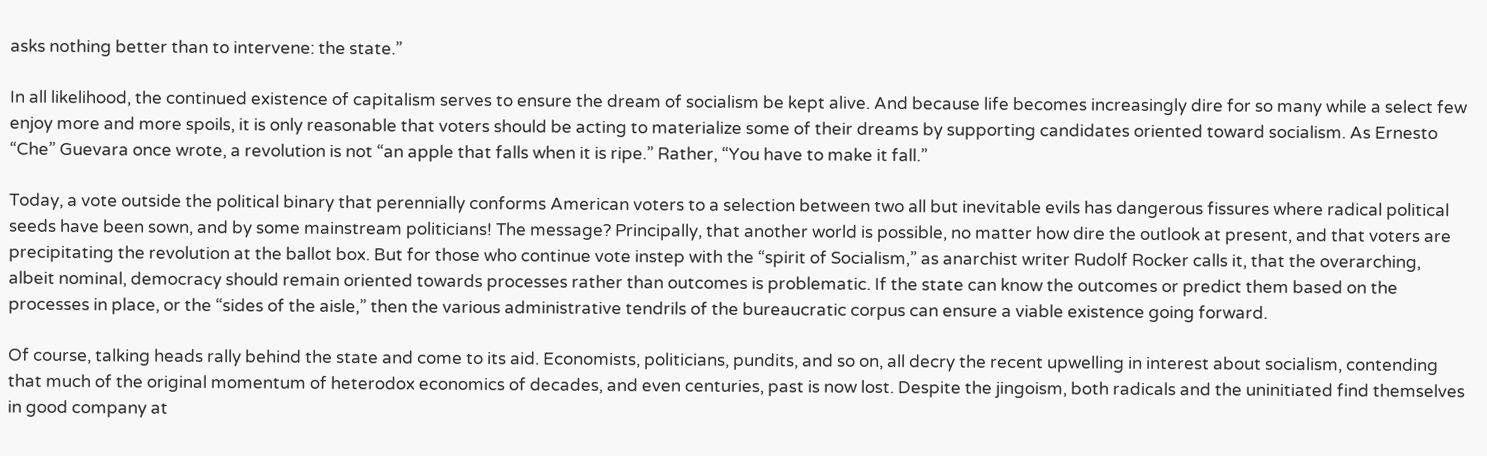asks nothing better than to intervene: the state.”

In all likelihood, the continued existence of capitalism serves to ensure the dream of socialism be kept alive. And because life becomes increasingly dire for so many while a select few enjoy more and more spoils, it is only reasonable that voters should be acting to materialize some of their dreams by supporting candidates oriented toward socialism. As Ernesto “Che” Guevara once wrote, a revolution is not “an apple that falls when it is ripe.” Rather, “You have to make it fall.”

Today, a vote outside the political binary that perennially conforms American voters to a selection between two all but inevitable evils has dangerous fissures where radical political seeds have been sown, and by some mainstream politicians! The message? Principally, that another world is possible, no matter how dire the outlook at present, and that voters are precipitating the revolution at the ballot box. But for those who continue vote instep with the “spirit of Socialism,” as anarchist writer Rudolf Rocker calls it, that the overarching, albeit nominal, democracy should remain oriented towards processes rather than outcomes is problematic. If the state can know the outcomes or predict them based on the processes in place, or the “sides of the aisle,” then the various administrative tendrils of the bureaucratic corpus can ensure a viable existence going forward.

Of course, talking heads rally behind the state and come to its aid. Economists, politicians, pundits, and so on, all decry the recent upwelling in interest about socialism, contending that much of the original momentum of heterodox economics of decades, and even centuries, past is now lost. Despite the jingoism, both radicals and the uninitiated find themselves in good company at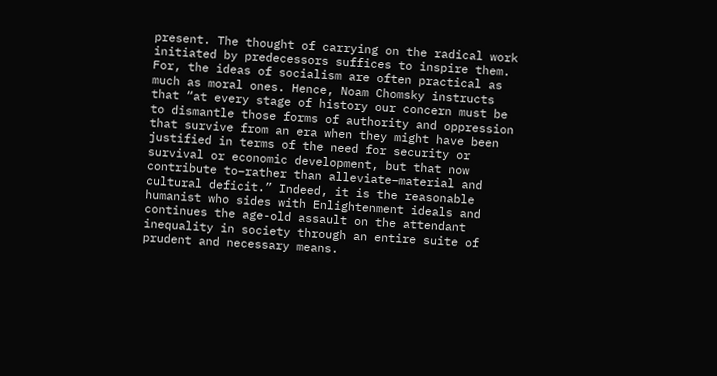present. The thought of carrying on the radical work initiated by predecessors suffices to inspire them. For, the ideas of socialism are often practical as much as moral ones. Hence, Noam Chomsky instructs that “at every stage of history our concern must be to dismantle those forms of authority and oppression that survive from an era when they might have been justified in terms of the need for security or survival or economic development, but that now contribute to–rather than alleviate–material and cultural deficit.” Indeed, it is the reasonable humanist who sides with Enlightenment ideals and continues the age-old assault on the attendant inequality in society through an entire suite of prudent and necessary means.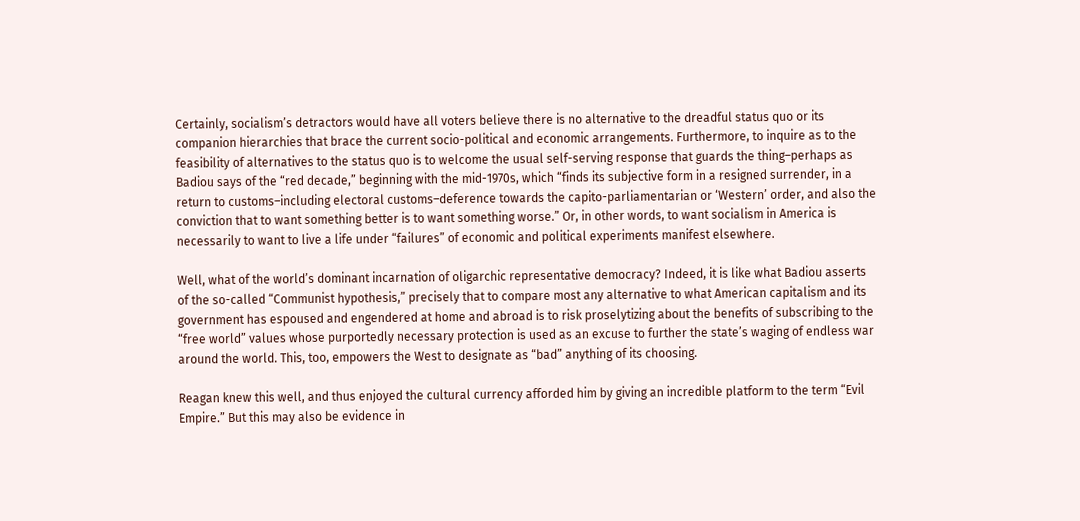Certainly, socialism’s detractors would have all voters believe there is no alternative to the dreadful status quo or its companion hierarchies that brace the current socio-political and economic arrangements. Furthermore, to inquire as to the feasibility of alternatives to the status quo is to welcome the usual self-serving response that guards the thing–perhaps as Badiou says of the “red decade,” beginning with the mid-1970s, which “finds its subjective form in a resigned surrender, in a return to customs–including electoral customs–deference towards the capito-parliamentarian or ‘Western’ order, and also the conviction that to want something better is to want something worse.” Or, in other words, to want socialism in America is necessarily to want to live a life under “failures” of economic and political experiments manifest elsewhere.

Well, what of the world’s dominant incarnation of oligarchic representative democracy? Indeed, it is like what Badiou asserts of the so-called “Communist hypothesis,” precisely that to compare most any alternative to what American capitalism and its government has espoused and engendered at home and abroad is to risk proselytizing about the benefits of subscribing to the “free world” values whose purportedly necessary protection is used as an excuse to further the state’s waging of endless war around the world. This, too, empowers the West to designate as “bad” anything of its choosing.

Reagan knew this well, and thus enjoyed the cultural currency afforded him by giving an incredible platform to the term “Evil Empire.” But this may also be evidence in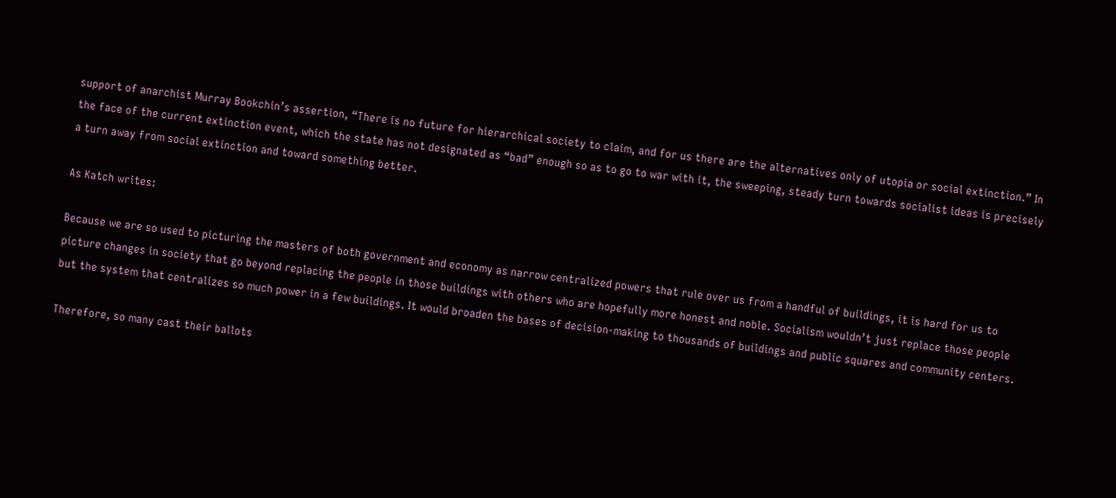support of anarchist Murray Bookchin’s assertion, “There is no future for hierarchical society to claim, and for us there are the alternatives only of utopia or social extinction.” In the face of the current extinction event, which the state has not designated as “bad” enough so as to go to war with it, the sweeping, steady turn towards socialist ideas is precisely a turn away from social extinction and toward something better.

As Katch writes:

Because we are so used to picturing the masters of both government and economy as narrow centralized powers that rule over us from a handful of buildings, it is hard for us to picture changes in society that go beyond replacing the people in those buildings with others who are hopefully more honest and noble. Socialism wouldn’t just replace those people but the system that centralizes so much power in a few buildings. It would broaden the bases of decision-making to thousands of buildings and public squares and community centers.

Therefore, so many cast their ballots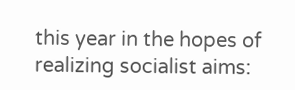this year in the hopes of realizing socialist aims: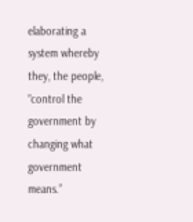elaborating a system whereby they, the people, “control the government by changing what government means.”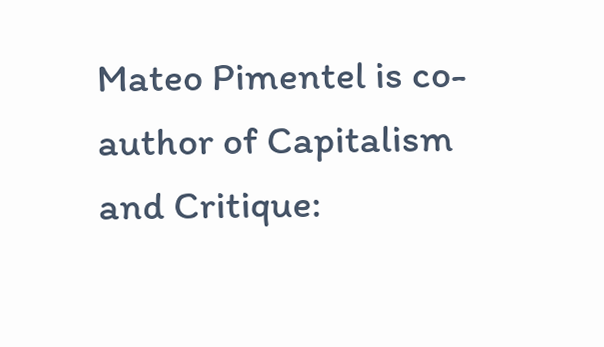Mateo Pimentel is co-author of Capitalism and Critique: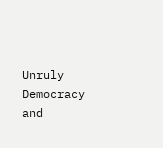Unruly Democracy and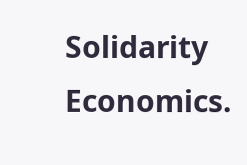Solidarity Economics.